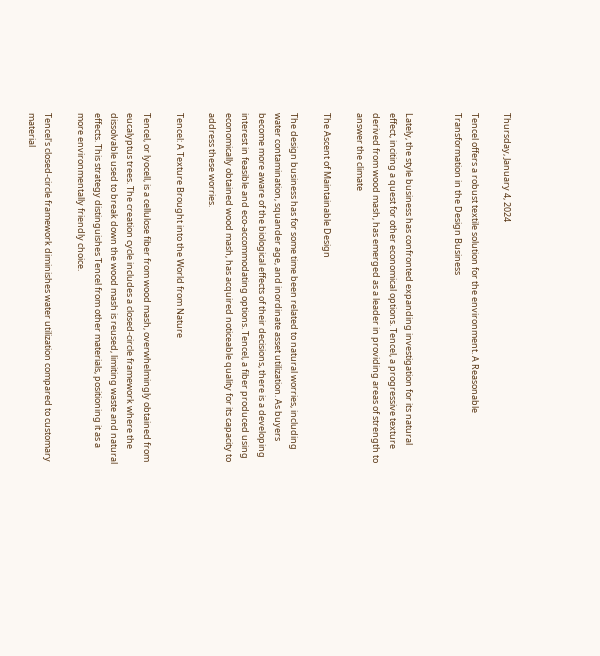Thursday, January 4, 2024

Tencel offers a robust textile solution for the environment. A Reasonable Transformation in the Design Business


Lately, the style business has confronted expanding investigation for its natural effect, inciting a quest for other economical options. Tencel, a progressive texture derived from wood mash, has emerged as a leader in providing areas of strength to answer the climate

The Ascent of Maintainable Design

The design business has for some time been related to natural worries, including water contamination, squander age, and inordinate asset utilization. As buyers become more aware of the biological effects of their decisions, there is a developing interest in feasible and eco-accommodating options. Tencel, a fiber produced using economically obtained wood mash, has acquired noticeable quality for its capacity to address these worries.

Tencel: A Texture Brought into the World from Nature

Tencel, or lyocell, is a cellulose fiber from wood mash, overwhelmingly obtained from eucalyptus trees. The creation cycle includes a closed-circle framework where the dissolvable used to break down the wood mash is reused, limiting waste and natural effects. This strategy distinguishes Tencel from other materials, positioning it as a more environmentally friendly choice.

Tencel's closed-circle framework diminishes water utilization compared to customary material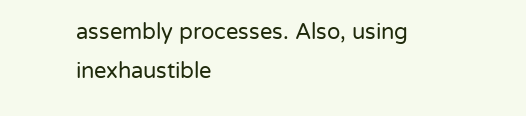assembly processes. Also, using inexhaustible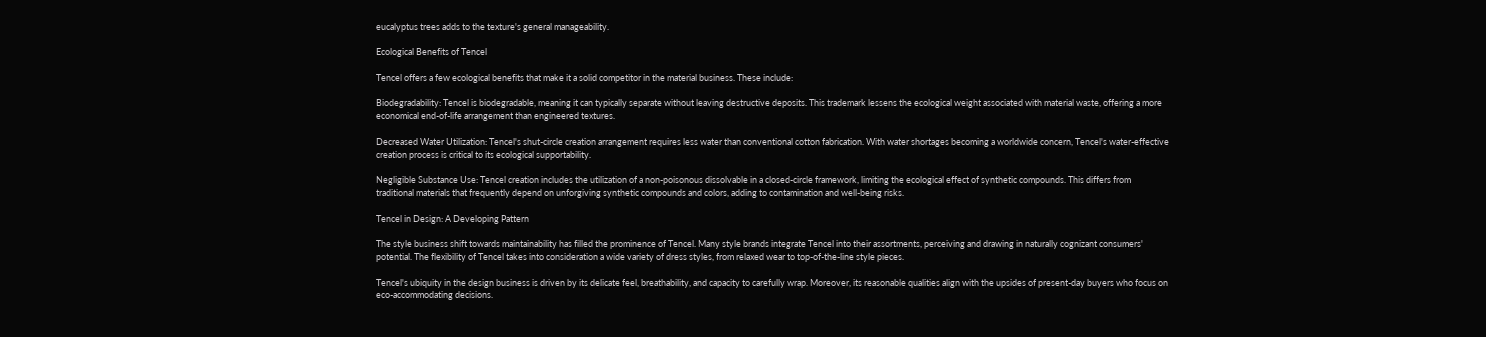eucalyptus trees adds to the texture's general manageability.

Ecological Benefits of Tencel

Tencel offers a few ecological benefits that make it a solid competitor in the material business. These include:

Biodegradability: Tencel is biodegradable, meaning it can typically separate without leaving destructive deposits. This trademark lessens the ecological weight associated with material waste, offering a more economical end-of-life arrangement than engineered textures.

Decreased Water Utilization: Tencel's shut-circle creation arrangement requires less water than conventional cotton fabrication. With water shortages becoming a worldwide concern, Tencel's water-effective creation process is critical to its ecological supportability.

Negligible Substance Use: Tencel creation includes the utilization of a non-poisonous dissolvable in a closed-circle framework, limiting the ecological effect of synthetic compounds. This differs from traditional materials that frequently depend on unforgiving synthetic compounds and colors, adding to contamination and well-being risks.

Tencel in Design: A Developing Pattern

The style business shift towards maintainability has filled the prominence of Tencel. Many style brands integrate Tencel into their assortments, perceiving and drawing in naturally cognizant consumers' potential. The flexibility of Tencel takes into consideration a wide variety of dress styles, from relaxed wear to top-of-the-line style pieces.

Tencel's ubiquity in the design business is driven by its delicate feel, breathability, and capacity to carefully wrap. Moreover, its reasonable qualities align with the upsides of present-day buyers who focus on eco-accommodating decisions.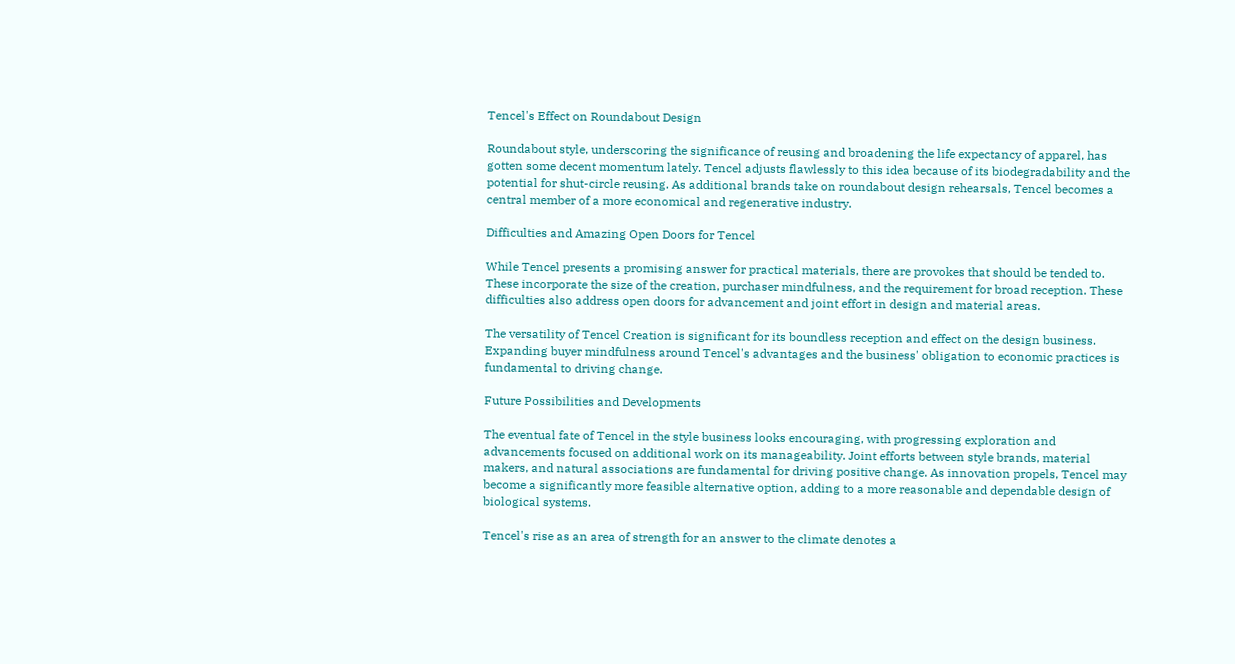Tencel's Effect on Roundabout Design

Roundabout style, underscoring the significance of reusing and broadening the life expectancy of apparel, has gotten some decent momentum lately. Tencel adjusts flawlessly to this idea because of its biodegradability and the potential for shut-circle reusing. As additional brands take on roundabout design rehearsals, Tencel becomes a central member of a more economical and regenerative industry.

Difficulties and Amazing Open Doors for Tencel

While Tencel presents a promising answer for practical materials, there are provokes that should be tended to. These incorporate the size of the creation, purchaser mindfulness, and the requirement for broad reception. These difficulties also address open doors for advancement and joint effort in design and material areas.

The versatility of Tencel Creation is significant for its boundless reception and effect on the design business. Expanding buyer mindfulness around Tencel's advantages and the business' obligation to economic practices is fundamental to driving change.

Future Possibilities and Developments

The eventual fate of Tencel in the style business looks encouraging, with progressing exploration and advancements focused on additional work on its manageability. Joint efforts between style brands, material makers, and natural associations are fundamental for driving positive change. As innovation propels, Tencel may become a significantly more feasible alternative option, adding to a more reasonable and dependable design of biological systems.

Tencel's rise as an area of strength for an answer to the climate denotes a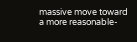massive move toward a more reasonable-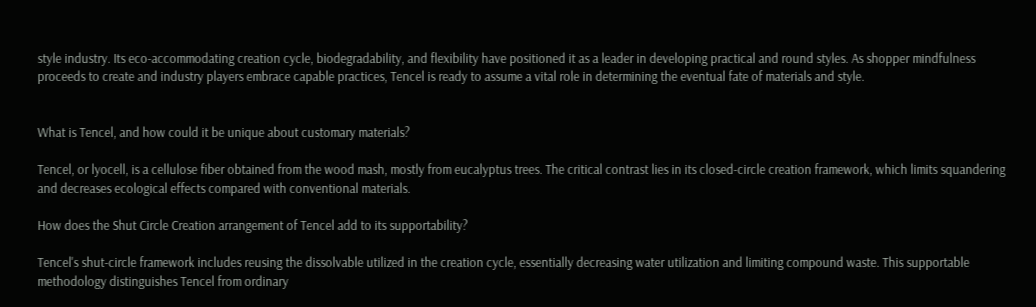style industry. Its eco-accommodating creation cycle, biodegradability, and flexibility have positioned it as a leader in developing practical and round styles. As shopper mindfulness proceeds to create and industry players embrace capable practices, Tencel is ready to assume a vital role in determining the eventual fate of materials and style.


What is Tencel, and how could it be unique about customary materials?

Tencel, or lyocell, is a cellulose fiber obtained from the wood mash, mostly from eucalyptus trees. The critical contrast lies in its closed-circle creation framework, which limits squandering and decreases ecological effects compared with conventional materials.

How does the Shut Circle Creation arrangement of Tencel add to its supportability?

Tencel's shut-circle framework includes reusing the dissolvable utilized in the creation cycle, essentially decreasing water utilization and limiting compound waste. This supportable methodology distinguishes Tencel from ordinary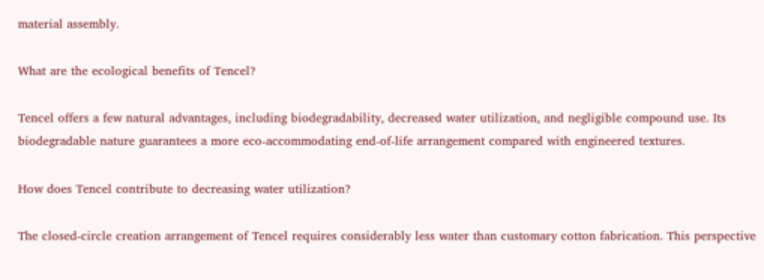material assembly.

What are the ecological benefits of Tencel?

Tencel offers a few natural advantages, including biodegradability, decreased water utilization, and negligible compound use. Its biodegradable nature guarantees a more eco-accommodating end-of-life arrangement compared with engineered textures.

How does Tencel contribute to decreasing water utilization?

The closed-circle creation arrangement of Tencel requires considerably less water than customary cotton fabrication. This perspective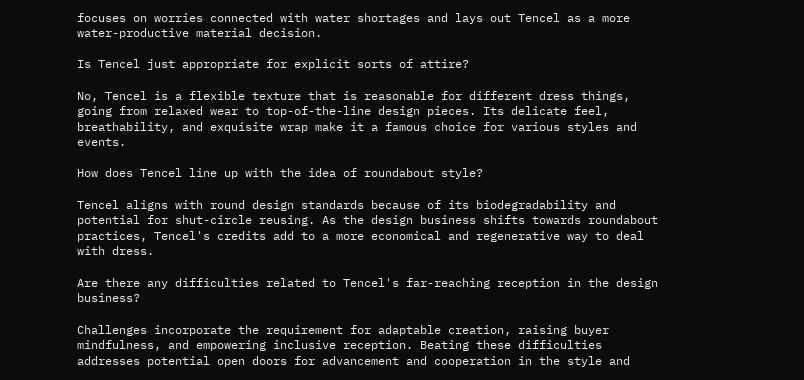focuses on worries connected with water shortages and lays out Tencel as a more water-productive material decision.

Is Tencel just appropriate for explicit sorts of attire?

No, Tencel is a flexible texture that is reasonable for different dress things, going from relaxed wear to top-of-the-line design pieces. Its delicate feel, breathability, and exquisite wrap make it a famous choice for various styles and events.

How does Tencel line up with the idea of roundabout style?

Tencel aligns with round design standards because of its biodegradability and potential for shut-circle reusing. As the design business shifts towards roundabout practices, Tencel's credits add to a more economical and regenerative way to deal with dress.

Are there any difficulties related to Tencel's far-reaching reception in the design business?

Challenges incorporate the requirement for adaptable creation, raising buyer mindfulness, and empowering inclusive reception. Beating these difficulties addresses potential open doors for advancement and cooperation in the style and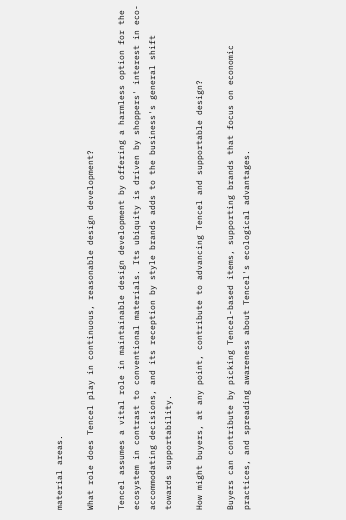material areas.

What role does Tencel play in continuous, reasonable design development?

Tencel assumes a vital role in maintainable design development by offering a harmless option for the ecosystem in contrast to conventional materials. Its ubiquity is driven by shoppers' interest in eco-accommodating decisions, and its reception by style brands adds to the business's general shift towards supportability.

How might buyers, at any point, contribute to advancing Tencel and supportable design?

Buyers can contribute by picking Tencel-based items, supporting brands that focus on economic practices, and spreading awareness about Tencel's ecological advantages.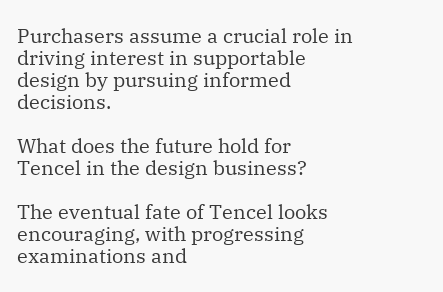Purchasers assume a crucial role in driving interest in supportable design by pursuing informed decisions.

What does the future hold for Tencel in the design business?

The eventual fate of Tencel looks encouraging, with progressing examinations and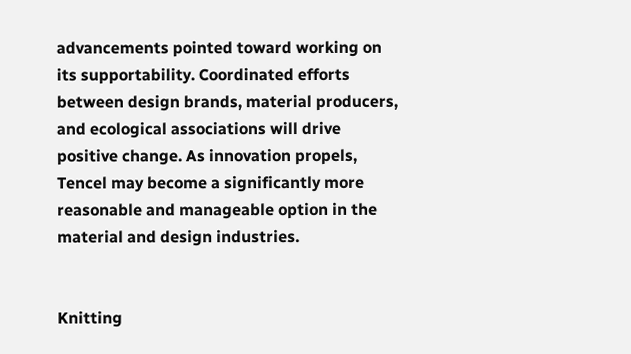advancements pointed toward working on its supportability. Coordinated efforts between design brands, material producers, and ecological associations will drive positive change. As innovation propels, Tencel may become a significantly more reasonable and manageable option in the material and design industries.


Knitting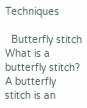Techniques

  Butterfly stitch What is a butterfly stitch? A butterfly stitch is an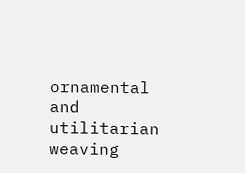ornamental and utilitarian weaving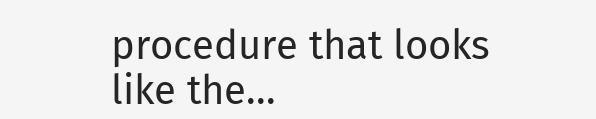procedure that looks like the...